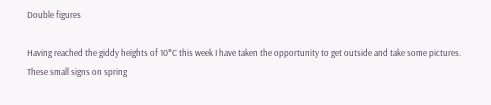Double figures

Having reached the giddy heights of 10°C this week I have taken the opportunity to get outside and take some pictures.  These small signs on spring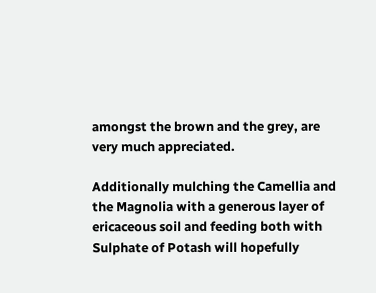amongst the brown and the grey, are very much appreciated.

Additionally mulching the Camellia and the Magnolia with a generous layer of ericaceous soil and feeding both with Sulphate of Potash will hopefully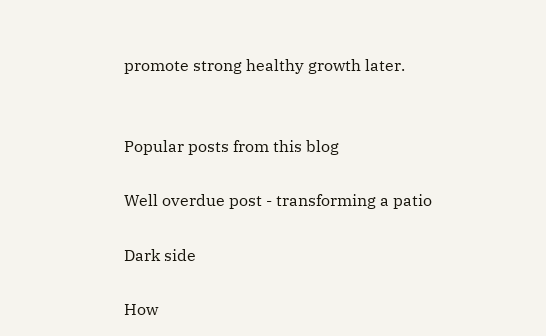promote strong healthy growth later.


Popular posts from this blog

Well overdue post - transforming a patio

Dark side

How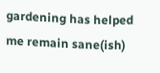gardening has helped me remain sane(ish)